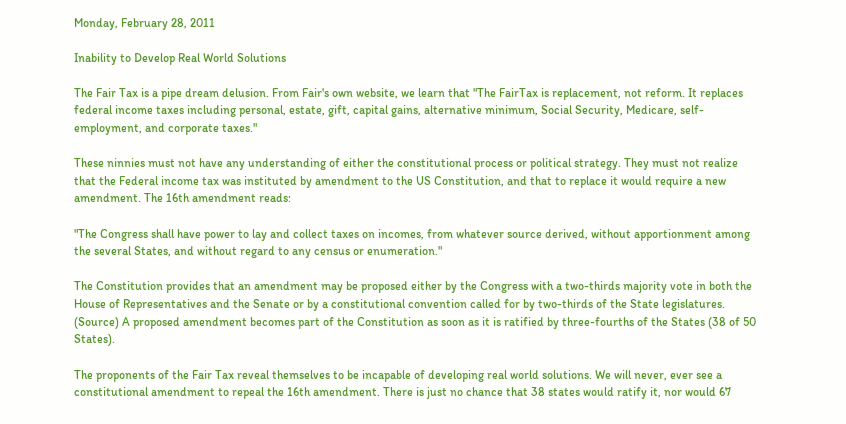Monday, February 28, 2011

Inability to Develop Real World Solutions

The Fair Tax is a pipe dream delusion. From Fair's own website, we learn that "The FairTax is replacement, not reform. It replaces federal income taxes including personal, estate, gift, capital gains, alternative minimum, Social Security, Medicare, self-employment, and corporate taxes."

These ninnies must not have any understanding of either the constitutional process or political strategy. They must not realize that the Federal income tax was instituted by amendment to the US Constitution, and that to replace it would require a new amendment. The 16th amendment reads:

"The Congress shall have power to lay and collect taxes on incomes, from whatever source derived, without apportionment among the several States, and without regard to any census or enumeration."

The Constitution provides that an amendment may be proposed either by the Congress with a two-thirds majority vote in both the House of Representatives and the Senate or by a constitutional convention called for by two-thirds of the State legislatures. (Source) A proposed amendment becomes part of the Constitution as soon as it is ratified by three-fourths of the States (38 of 50 States).

The proponents of the Fair Tax reveal themselves to be incapable of developing real world solutions. We will never, ever see a constitutional amendment to repeal the 16th amendment. There is just no chance that 38 states would ratify it, nor would 67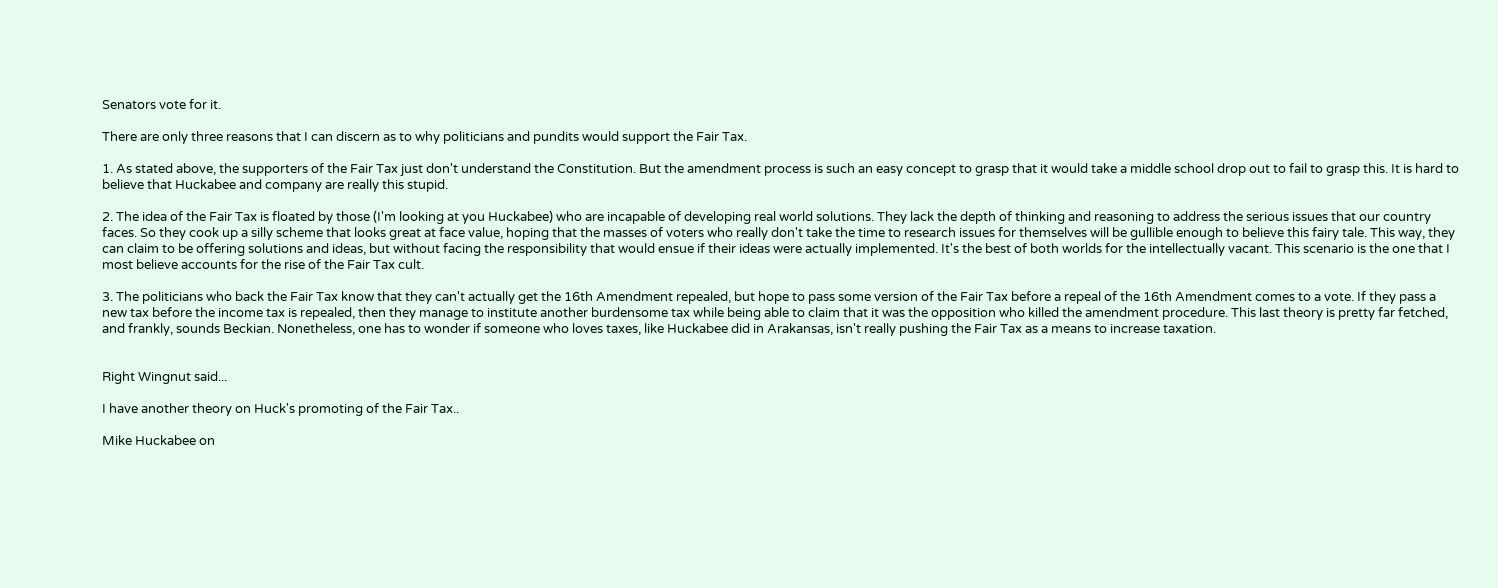Senators vote for it.

There are only three reasons that I can discern as to why politicians and pundits would support the Fair Tax.

1. As stated above, the supporters of the Fair Tax just don't understand the Constitution. But the amendment process is such an easy concept to grasp that it would take a middle school drop out to fail to grasp this. It is hard to believe that Huckabee and company are really this stupid.

2. The idea of the Fair Tax is floated by those (I'm looking at you Huckabee) who are incapable of developing real world solutions. They lack the depth of thinking and reasoning to address the serious issues that our country faces. So they cook up a silly scheme that looks great at face value, hoping that the masses of voters who really don't take the time to research issues for themselves will be gullible enough to believe this fairy tale. This way, they can claim to be offering solutions and ideas, but without facing the responsibility that would ensue if their ideas were actually implemented. It's the best of both worlds for the intellectually vacant. This scenario is the one that I most believe accounts for the rise of the Fair Tax cult.

3. The politicians who back the Fair Tax know that they can't actually get the 16th Amendment repealed, but hope to pass some version of the Fair Tax before a repeal of the 16th Amendment comes to a vote. If they pass a new tax before the income tax is repealed, then they manage to institute another burdensome tax while being able to claim that it was the opposition who killed the amendment procedure. This last theory is pretty far fetched, and frankly, sounds Beckian. Nonetheless, one has to wonder if someone who loves taxes, like Huckabee did in Arakansas, isn't really pushing the Fair Tax as a means to increase taxation.


Right Wingnut said...

I have another theory on Huck's promoting of the Fair Tax..

Mike Huckabee on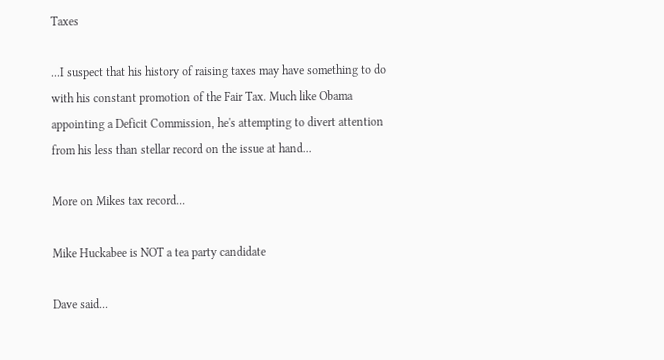Taxes

...I suspect that his history of raising taxes may have something to do with his constant promotion of the Fair Tax. Much like Obama appointing a Deficit Commission, he's attempting to divert attention from his less than stellar record on the issue at hand...

More on Mikes tax record...

Mike Huckabee is NOT a tea party candidate

Dave said...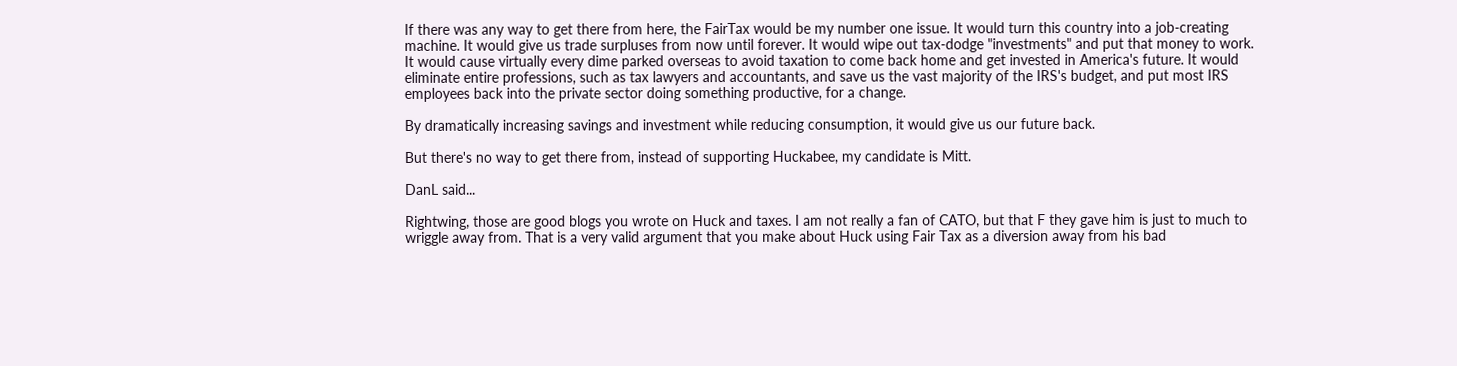If there was any way to get there from here, the FairTax would be my number one issue. It would turn this country into a job-creating machine. It would give us trade surpluses from now until forever. It would wipe out tax-dodge "investments" and put that money to work. It would cause virtually every dime parked overseas to avoid taxation to come back home and get invested in America's future. It would eliminate entire professions, such as tax lawyers and accountants, and save us the vast majority of the IRS's budget, and put most IRS employees back into the private sector doing something productive, for a change.

By dramatically increasing savings and investment while reducing consumption, it would give us our future back.

But there's no way to get there from, instead of supporting Huckabee, my candidate is Mitt.

DanL said...

Rightwing, those are good blogs you wrote on Huck and taxes. I am not really a fan of CATO, but that F they gave him is just to much to wriggle away from. That is a very valid argument that you make about Huck using Fair Tax as a diversion away from his bad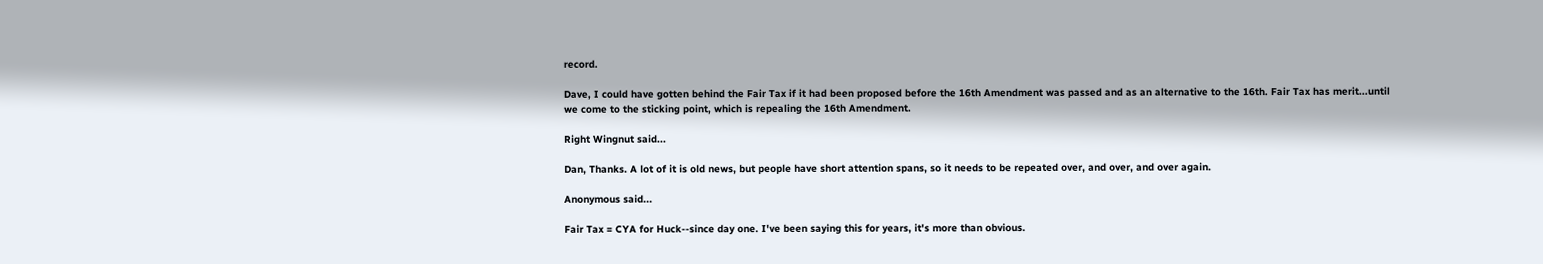record.

Dave, I could have gotten behind the Fair Tax if it had been proposed before the 16th Amendment was passed and as an alternative to the 16th. Fair Tax has merit...until we come to the sticking point, which is repealing the 16th Amendment.

Right Wingnut said...

Dan, Thanks. A lot of it is old news, but people have short attention spans, so it needs to be repeated over, and over, and over again.

Anonymous said...

Fair Tax = CYA for Huck--since day one. I've been saying this for years, it's more than obvious.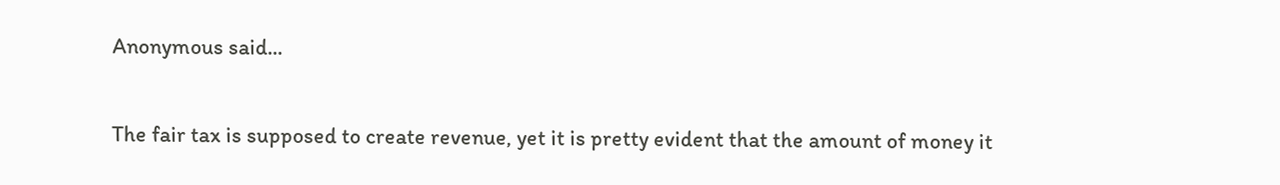Anonymous said...

The fair tax is supposed to create revenue, yet it is pretty evident that the amount of money it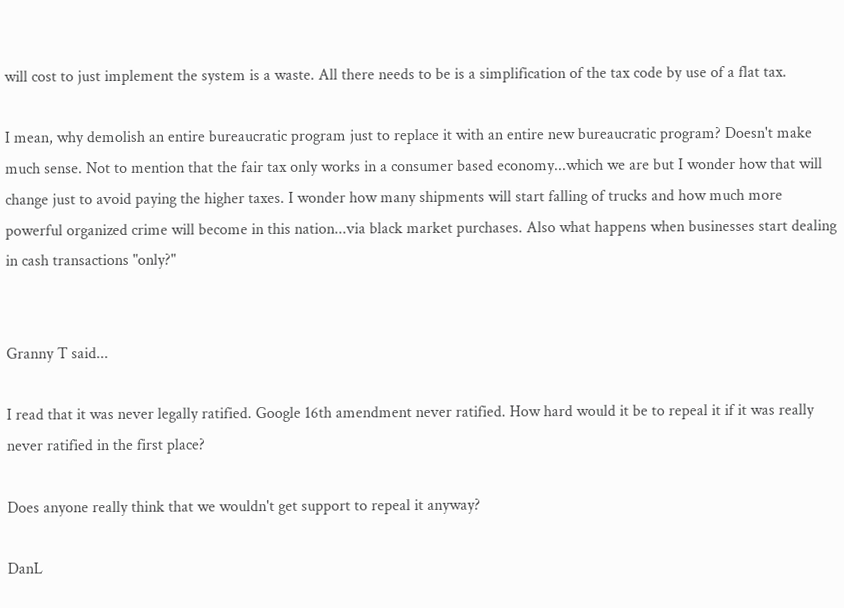will cost to just implement the system is a waste. All there needs to be is a simplification of the tax code by use of a flat tax.

I mean, why demolish an entire bureaucratic program just to replace it with an entire new bureaucratic program? Doesn't make much sense. Not to mention that the fair tax only works in a consumer based economy...which we are but I wonder how that will change just to avoid paying the higher taxes. I wonder how many shipments will start falling of trucks and how much more powerful organized crime will become in this nation...via black market purchases. Also what happens when businesses start dealing in cash transactions "only?"


Granny T said...

I read that it was never legally ratified. Google 16th amendment never ratified. How hard would it be to repeal it if it was really never ratified in the first place?

Does anyone really think that we wouldn't get support to repeal it anyway?

DanL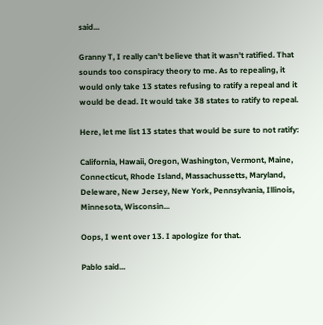said...

Granny T, I really can't believe that it wasn't ratified. That sounds too conspiracy theory to me. As to repealing, it would only take 13 states refusing to ratify a repeal and it would be dead. It would take 38 states to ratify to repeal.

Here, let me list 13 states that would be sure to not ratify:

California, Hawaii, Oregon, Washington, Vermont, Maine, Connecticut, Rhode Island, Massachussetts, Maryland, Deleware, New Jersey, New York, Pennsylvania, Illinois, Minnesota, Wisconsin...

Oops, I went over 13. I apologize for that.

Pablo said...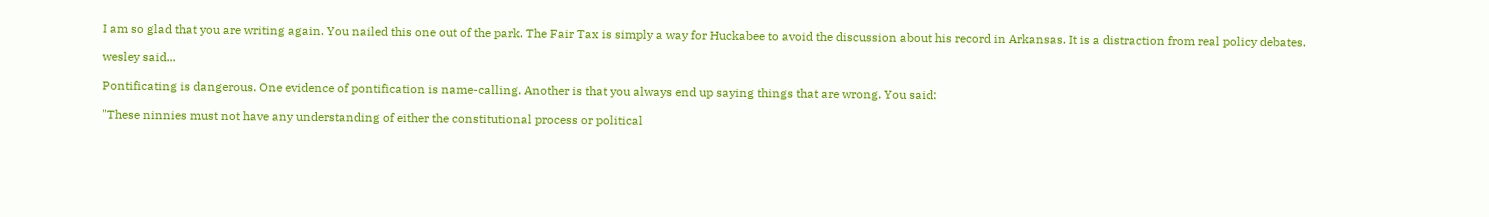I am so glad that you are writing again. You nailed this one out of the park. The Fair Tax is simply a way for Huckabee to avoid the discussion about his record in Arkansas. It is a distraction from real policy debates.

wesley said...

Pontificating is dangerous. One evidence of pontification is name-calling. Another is that you always end up saying things that are wrong. You said:

"These ninnies must not have any understanding of either the constitutional process or political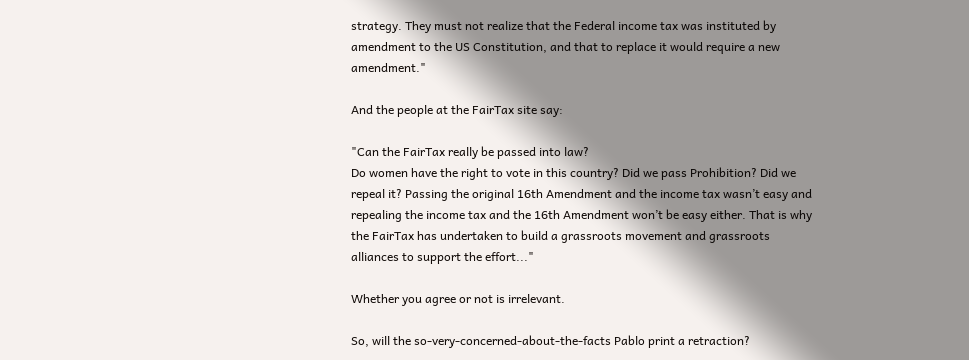strategy. They must not realize that the Federal income tax was instituted by amendment to the US Constitution, and that to replace it would require a new amendment."

And the people at the FairTax site say:

"Can the FairTax really be passed into law?
Do women have the right to vote in this country? Did we pass Prohibition? Did we repeal it? Passing the original 16th Amendment and the income tax wasn’t easy and repealing the income tax and the 16th Amendment won’t be easy either. That is why the FairTax has undertaken to build a grassroots movement and grassroots alliances to support the effort..."

Whether you agree or not is irrelevant.

So, will the so-very-concerned-about-the-facts Pablo print a retraction?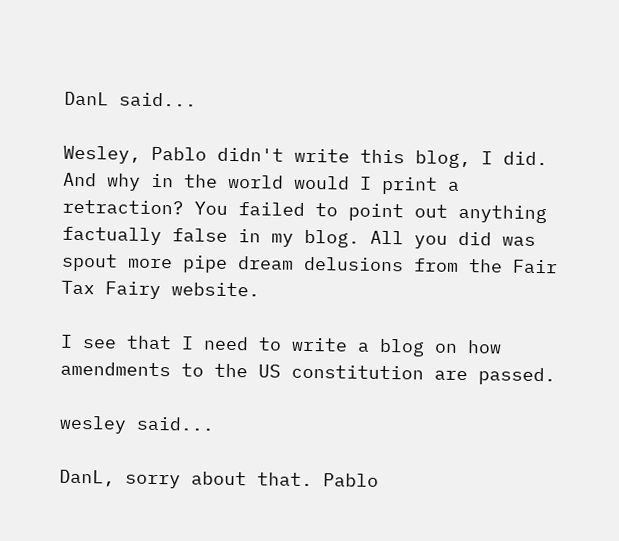DanL said...

Wesley, Pablo didn't write this blog, I did. And why in the world would I print a retraction? You failed to point out anything factually false in my blog. All you did was spout more pipe dream delusions from the Fair Tax Fairy website.

I see that I need to write a blog on how amendments to the US constitution are passed.

wesley said...

DanL, sorry about that. Pablo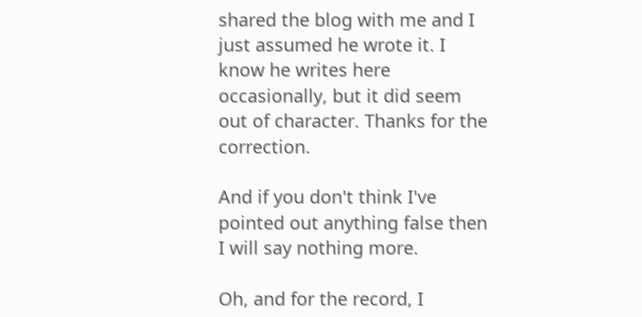shared the blog with me and I just assumed he wrote it. I know he writes here occasionally, but it did seem out of character. Thanks for the correction.

And if you don't think I've pointed out anything false then I will say nothing more.

Oh, and for the record, I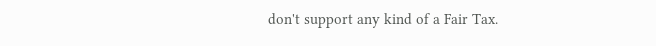don't support any kind of a Fair Tax.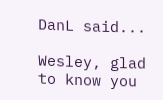DanL said...

Wesley, glad to know you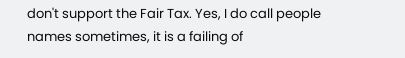don't support the Fair Tax. Yes, I do call people names sometimes, it is a failing of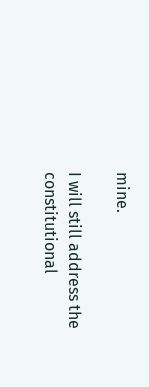mine.

I will still address the constitutional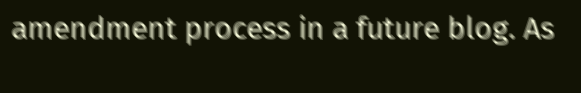amendment process in a future blog. As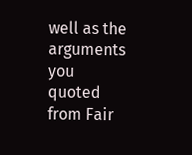well as the arguments you quoted from Fair